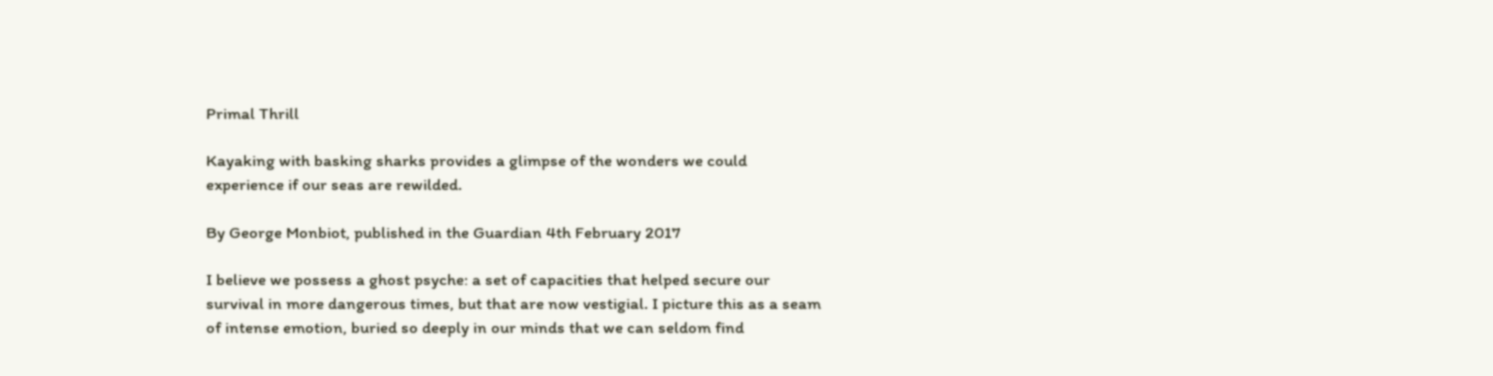Primal Thrill

Kayaking with basking sharks provides a glimpse of the wonders we could experience if our seas are rewilded.

By George Monbiot, published in the Guardian 4th February 2017

I believe we possess a ghost psyche: a set of capacities that helped secure our survival in more dangerous times, but that are now vestigial. I picture this as a seam of intense emotion, buried so deeply in our minds that we can seldom find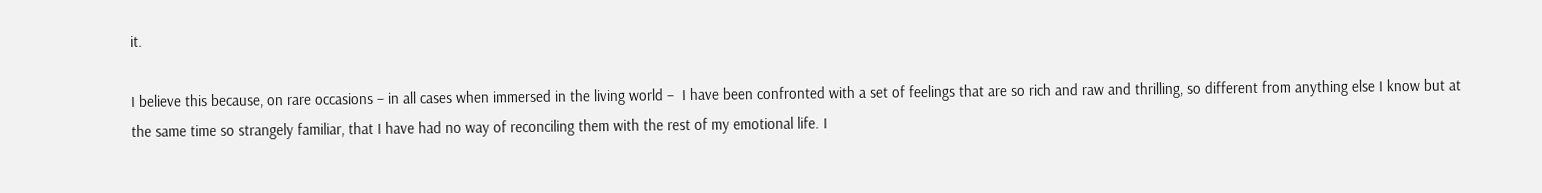it.

I believe this because, on rare occasions – in all cases when immersed in the living world –  I have been confronted with a set of feelings that are so rich and raw and thrilling, so different from anything else I know but at the same time so strangely familiar, that I have had no way of reconciling them with the rest of my emotional life. I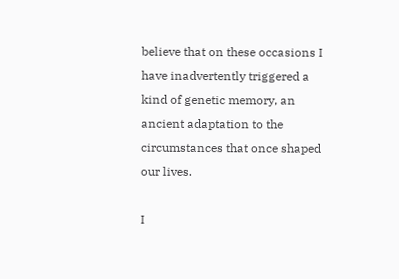believe that on these occasions I have inadvertently triggered a kind of genetic memory, an ancient adaptation to the circumstances that once shaped our lives.

I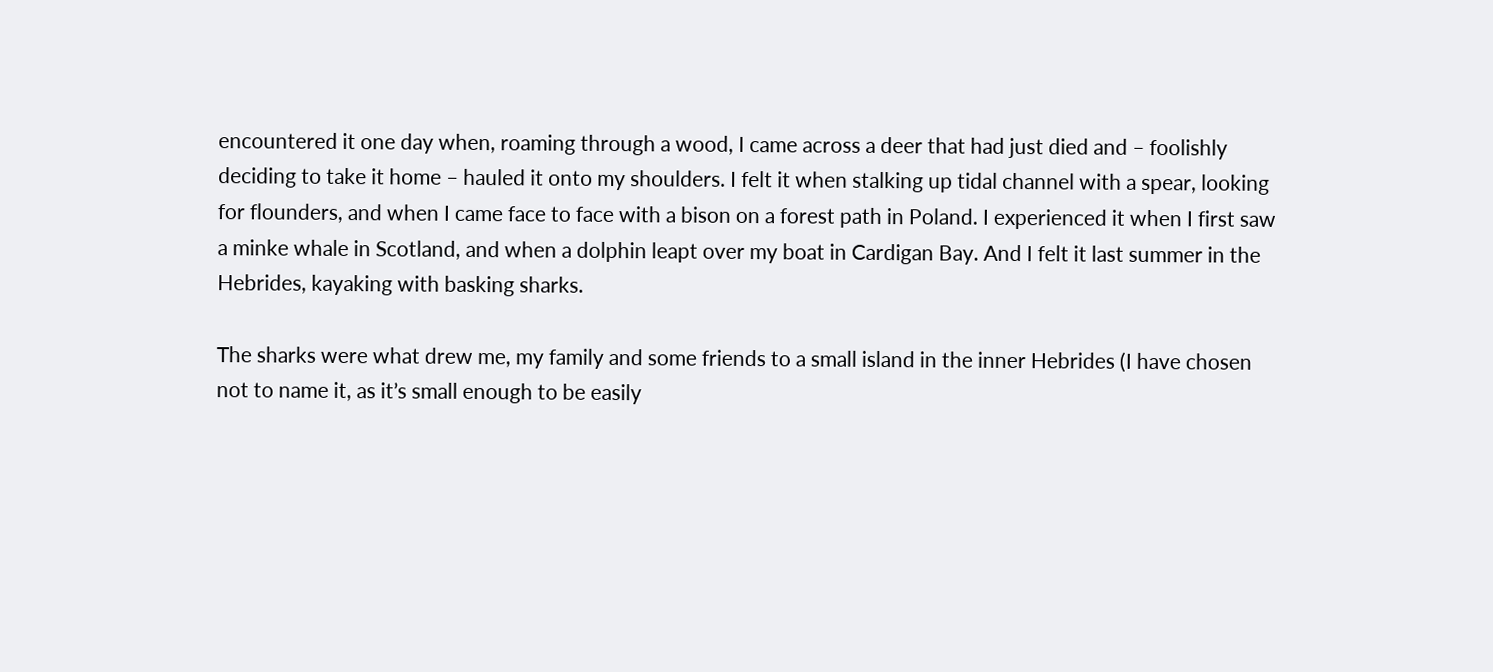encountered it one day when, roaming through a wood, I came across a deer that had just died and – foolishly deciding to take it home – hauled it onto my shoulders. I felt it when stalking up tidal channel with a spear, looking for flounders, and when I came face to face with a bison on a forest path in Poland. I experienced it when I first saw a minke whale in Scotland, and when a dolphin leapt over my boat in Cardigan Bay. And I felt it last summer in the Hebrides, kayaking with basking sharks.

The sharks were what drew me, my family and some friends to a small island in the inner Hebrides (I have chosen not to name it, as it’s small enough to be easily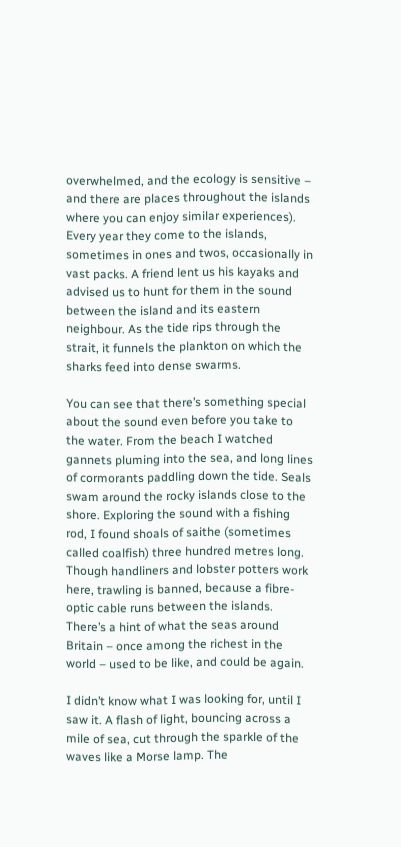overwhelmed, and the ecology is sensitive – and there are places throughout the islands where you can enjoy similar experiences). Every year they come to the islands, sometimes in ones and twos, occasionally in vast packs. A friend lent us his kayaks and advised us to hunt for them in the sound between the island and its eastern neighbour. As the tide rips through the strait, it funnels the plankton on which the sharks feed into dense swarms.

You can see that there’s something special about the sound even before you take to the water. From the beach I watched gannets pluming into the sea, and long lines of cormorants paddling down the tide. Seals swam around the rocky islands close to the shore. Exploring the sound with a fishing rod, I found shoals of saithe (sometimes called coalfish) three hundred metres long. Though handliners and lobster potters work here, trawling is banned, because a fibre-optic cable runs between the islands. There’s a hint of what the seas around Britain – once among the richest in the world – used to be like, and could be again.

I didn’t know what I was looking for, until I saw it. A flash of light, bouncing across a mile of sea, cut through the sparkle of the waves like a Morse lamp. The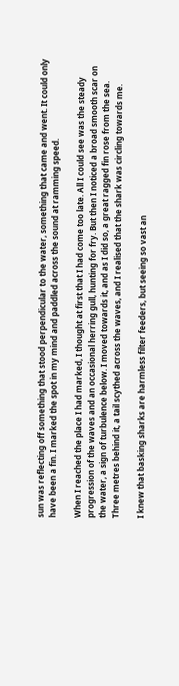sun was reflecting off something that stood perpendicular to the water, something that came and went. It could only have been a fin. I marked the spot in my mind and paddled across the sound at ramming speed.

When I reached the place I had marked, I thought at first that I had come too late. All I could see was the steady progression of the waves and an occasional herring gull, hunting for fry. But then I noticed a broad smooth scar on the water, a sign of turbulence below. I moved towards it, and as I did so, a great ragged fin rose from the sea. Three metres behind it, a tail scythed across the waves, and I realised that the shark was circling towards me.

I knew that basking sharks are harmless filter feeders, but seeing so vast an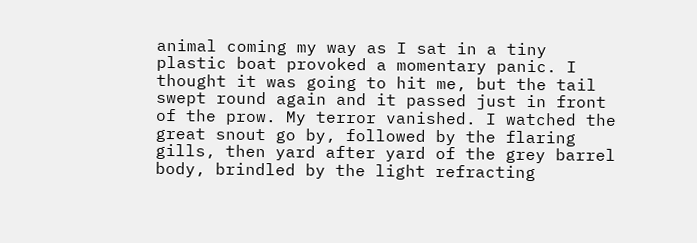animal coming my way as I sat in a tiny plastic boat provoked a momentary panic. I thought it was going to hit me, but the tail swept round again and it passed just in front of the prow. My terror vanished. I watched the great snout go by, followed by the flaring gills, then yard after yard of the grey barrel body, brindled by the light refracting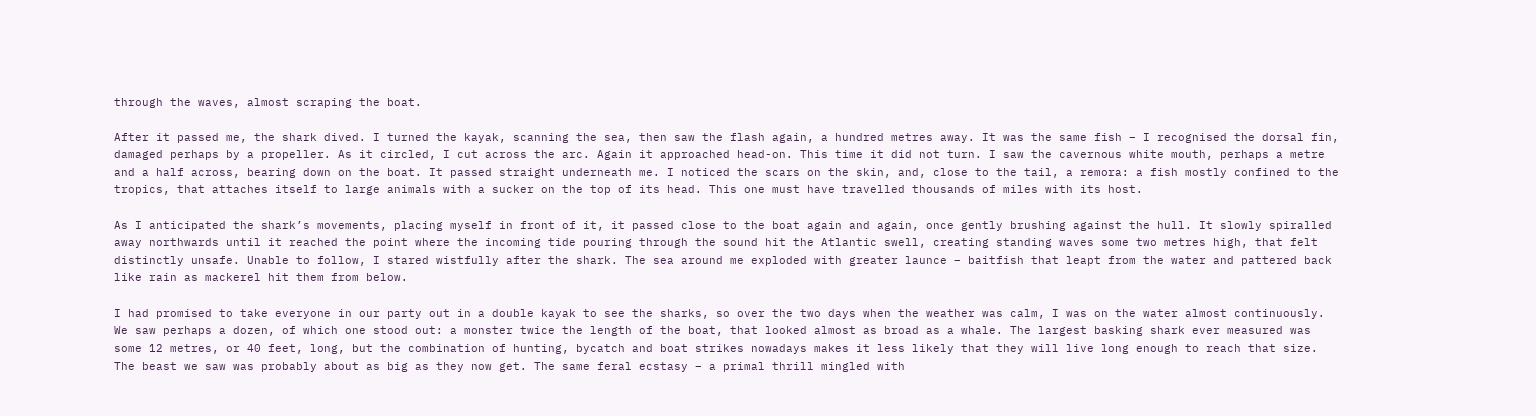through the waves, almost scraping the boat.

After it passed me, the shark dived. I turned the kayak, scanning the sea, then saw the flash again, a hundred metres away. It was the same fish – I recognised the dorsal fin, damaged perhaps by a propeller. As it circled, I cut across the arc. Again it approached head-on. This time it did not turn. I saw the cavernous white mouth, perhaps a metre and a half across, bearing down on the boat. It passed straight underneath me. I noticed the scars on the skin, and, close to the tail, a remora: a fish mostly confined to the tropics, that attaches itself to large animals with a sucker on the top of its head. This one must have travelled thousands of miles with its host.

As I anticipated the shark’s movements, placing myself in front of it, it passed close to the boat again and again, once gently brushing against the hull. It slowly spiralled away northwards until it reached the point where the incoming tide pouring through the sound hit the Atlantic swell, creating standing waves some two metres high, that felt distinctly unsafe. Unable to follow, I stared wistfully after the shark. The sea around me exploded with greater launce – baitfish that leapt from the water and pattered back like rain as mackerel hit them from below.

I had promised to take everyone in our party out in a double kayak to see the sharks, so over the two days when the weather was calm, I was on the water almost continuously. We saw perhaps a dozen, of which one stood out: a monster twice the length of the boat, that looked almost as broad as a whale. The largest basking shark ever measured was some 12 metres, or 40 feet, long, but the combination of hunting, bycatch and boat strikes nowadays makes it less likely that they will live long enough to reach that size. The beast we saw was probably about as big as they now get. The same feral ecstasy – a primal thrill mingled with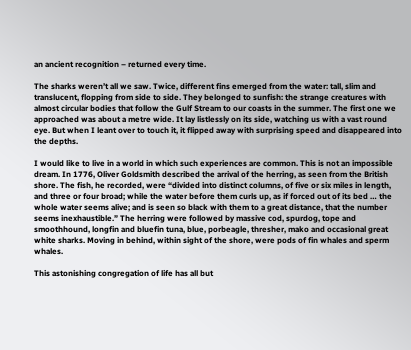an ancient recognition – returned every time.

The sharks weren’t all we saw. Twice, different fins emerged from the water: tall, slim and translucent, flopping from side to side. They belonged to sunfish: the strange creatures with almost circular bodies that follow the Gulf Stream to our coasts in the summer. The first one we approached was about a metre wide. It lay listlessly on its side, watching us with a vast round eye. But when I leant over to touch it, it flipped away with surprising speed and disappeared into the depths.

I would like to live in a world in which such experiences are common. This is not an impossible dream. In 1776, Oliver Goldsmith described the arrival of the herring, as seen from the British shore. The fish, he recorded, were “divided into distinct columns, of five or six miles in length, and three or four broad; while the water before them curls up, as if forced out of its bed … the whole water seems alive; and is seen so black with them to a great distance, that the number seems inexhaustible.” The herring were followed by massive cod, spurdog, tope and smoothhound, longfin and bluefin tuna, blue, porbeagle, thresher, mako and occasional great white sharks. Moving in behind, within sight of the shore, were pods of fin whales and sperm whales.

This astonishing congregation of life has all but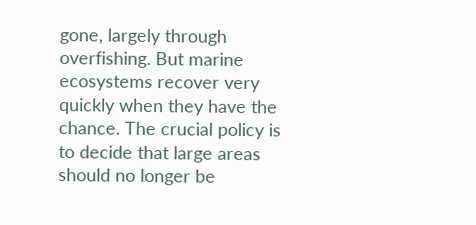gone, largely through overfishing. But marine ecosystems recover very quickly when they have the chance. The crucial policy is to decide that large areas should no longer be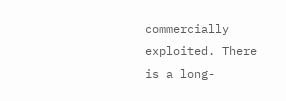commercially exploited. There is a long-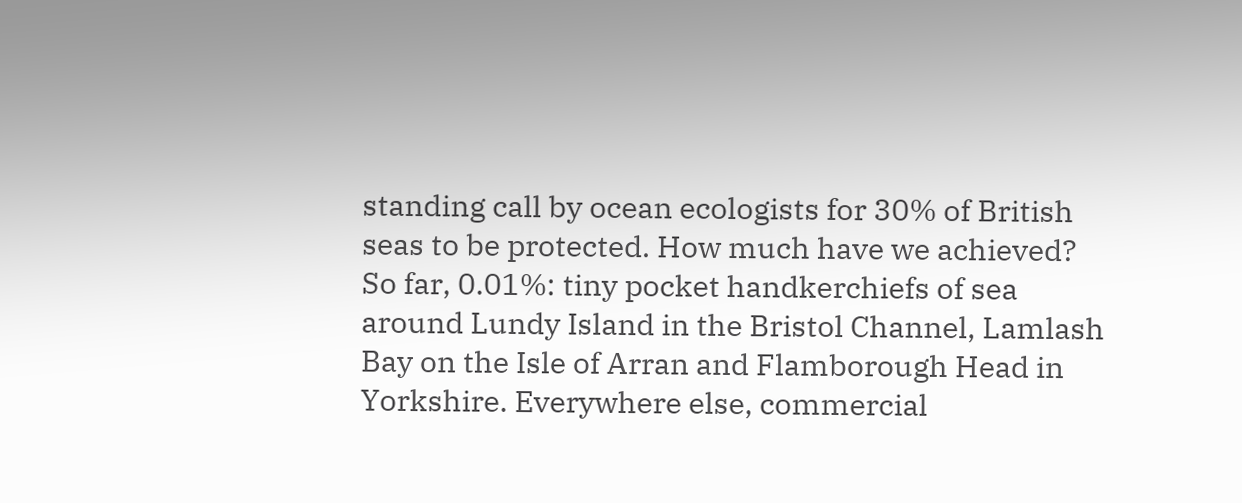standing call by ocean ecologists for 30% of British seas to be protected. How much have we achieved? So far, 0.01%: tiny pocket handkerchiefs of sea around Lundy Island in the Bristol Channel, Lamlash Bay on the Isle of Arran and Flamborough Head in Yorkshire. Everywhere else, commercial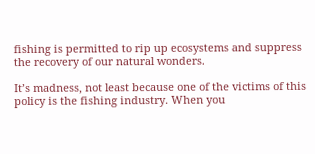fishing is permitted to rip up ecosystems and suppress the recovery of our natural wonders.

It’s madness, not least because one of the victims of this policy is the fishing industry. When you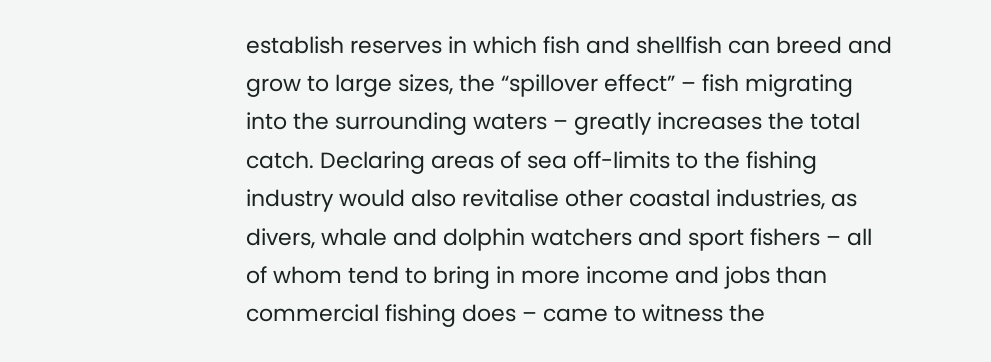establish reserves in which fish and shellfish can breed and grow to large sizes, the “spillover effect” – fish migrating into the surrounding waters – greatly increases the total catch. Declaring areas of sea off-limits to the fishing industry would also revitalise other coastal industries, as divers, whale and dolphin watchers and sport fishers – all of whom tend to bring in more income and jobs than commercial fishing does – came to witness the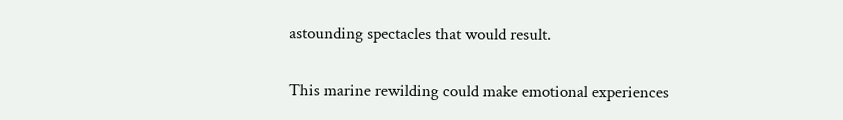astounding spectacles that would result.

This marine rewilding could make emotional experiences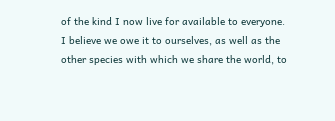of the kind I now live for available to everyone. I believe we owe it to ourselves, as well as the other species with which we share the world, to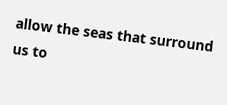allow the seas that surround us to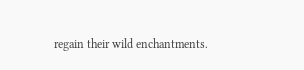regain their wild enchantments.